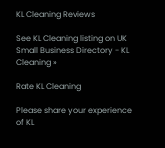KL Cleaning Reviews

See KL Cleaning listing on UK Small Business Directory - KL Cleaning »

Rate KL Cleaning

Please share your experience of KL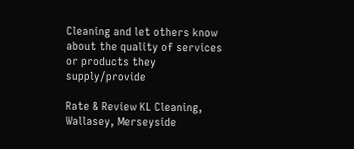Cleaning and let others know about the quality of services or products they supply/provide

Rate & Review KL Cleaning, Wallasey, Merseyside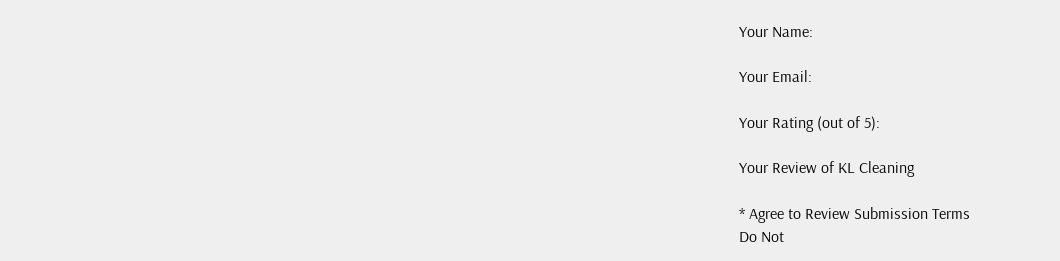Your Name:

Your Email:

Your Rating (out of 5):

Your Review of KL Cleaning

* Agree to Review Submission Terms
Do Not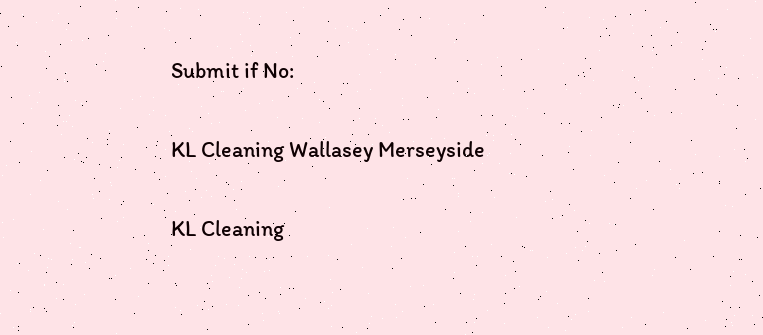Submit if No:

KL Cleaning Wallasey Merseyside

KL Cleaning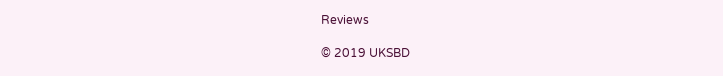Reviews

© 2019 UKSBD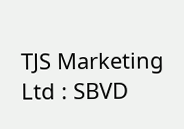TJS Marketing Ltd : SBVD